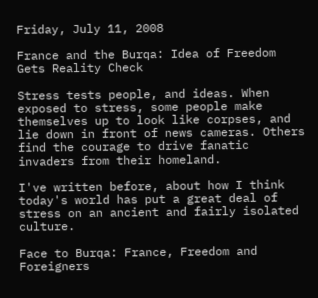Friday, July 11, 2008

France and the Burqa: Idea of Freedom Gets Reality Check

Stress tests people, and ideas. When exposed to stress, some people make themselves up to look like corpses, and lie down in front of news cameras. Others find the courage to drive fanatic invaders from their homeland.

I've written before, about how I think today's world has put a great deal of stress on an ancient and fairly isolated culture.

Face to Burqa: France, Freedom and Foreigners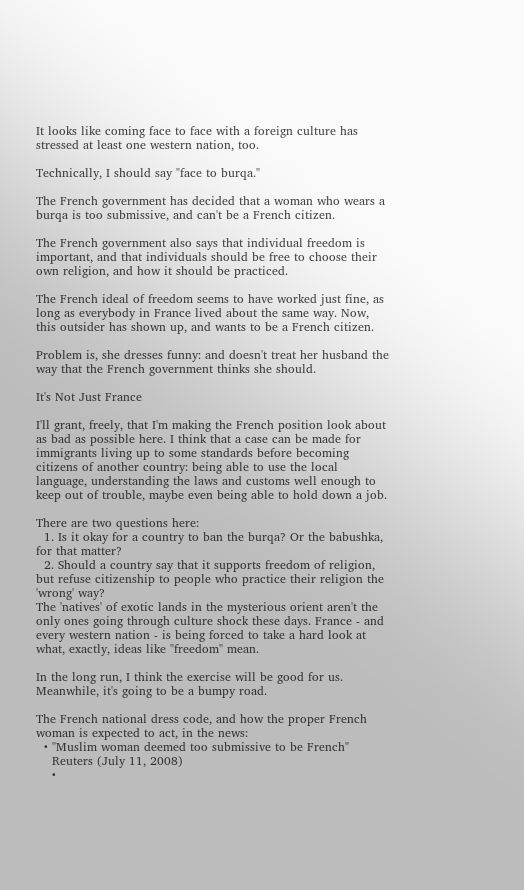It looks like coming face to face with a foreign culture has stressed at least one western nation, too.

Technically, I should say "face to burqa."

The French government has decided that a woman who wears a burqa is too submissive, and can't be a French citizen.

The French government also says that individual freedom is important, and that individuals should be free to choose their own religion, and how it should be practiced.

The French ideal of freedom seems to have worked just fine, as long as everybody in France lived about the same way. Now, this outsider has shown up, and wants to be a French citizen.

Problem is, she dresses funny: and doesn't treat her husband the way that the French government thinks she should.

It's Not Just France

I'll grant, freely, that I'm making the French position look about as bad as possible here. I think that a case can be made for immigrants living up to some standards before becoming citizens of another country: being able to use the local language, understanding the laws and customs well enough to keep out of trouble, maybe even being able to hold down a job.

There are two questions here:
  1. Is it okay for a country to ban the burqa? Or the babushka, for that matter?
  2. Should a country say that it supports freedom of religion, but refuse citizenship to people who practice their religion the 'wrong' way?
The 'natives' of exotic lands in the mysterious orient aren't the only ones going through culture shock these days. France - and every western nation - is being forced to take a hard look at what, exactly, ideas like "freedom" mean.

In the long run, I think the exercise will be good for us. Meanwhile, it's going to be a bumpy road.

The French national dress code, and how the proper French woman is expected to act, in the news:
  • "Muslim woman deemed too submissive to be French"
    Reuters (July 11, 2008)
    •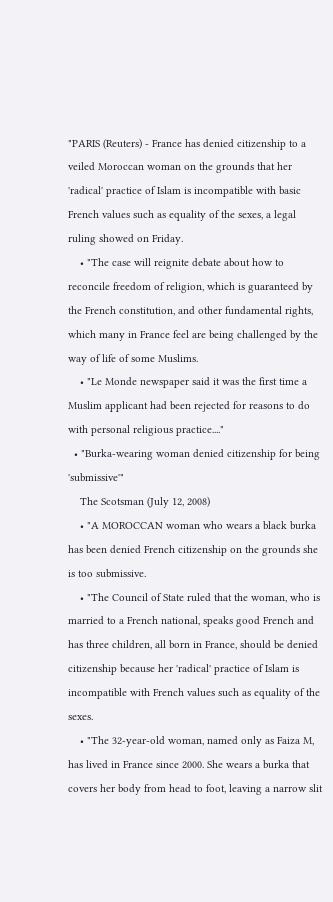"PARIS (Reuters) - France has denied citizenship to a veiled Moroccan woman on the grounds that her 'radical' practice of Islam is incompatible with basic French values such as equality of the sexes, a legal ruling showed on Friday.
    • "The case will reignite debate about how to reconcile freedom of religion, which is guaranteed by the French constitution, and other fundamental rights, which many in France feel are being challenged by the way of life of some Muslims.
    • "Le Monde newspaper said it was the first time a Muslim applicant had been rejected for reasons to do with personal religious practice...."
  • "Burka-wearing woman denied citizenship for being 'submissive'"
    The Scotsman (July 12, 2008)
    • "A MOROCCAN woman who wears a black burka has been denied French citizenship on the grounds she is too submissive.
    • "The Council of State ruled that the woman, who is married to a French national, speaks good French and has three children, all born in France, should be denied citizenship because her 'radical' practice of Islam is incompatible with French values such as equality of the sexes.
    • "The 32-year-old woman, named only as Faiza M, has lived in France since 2000. She wears a burka that covers her body from head to foot, leaving a narrow slit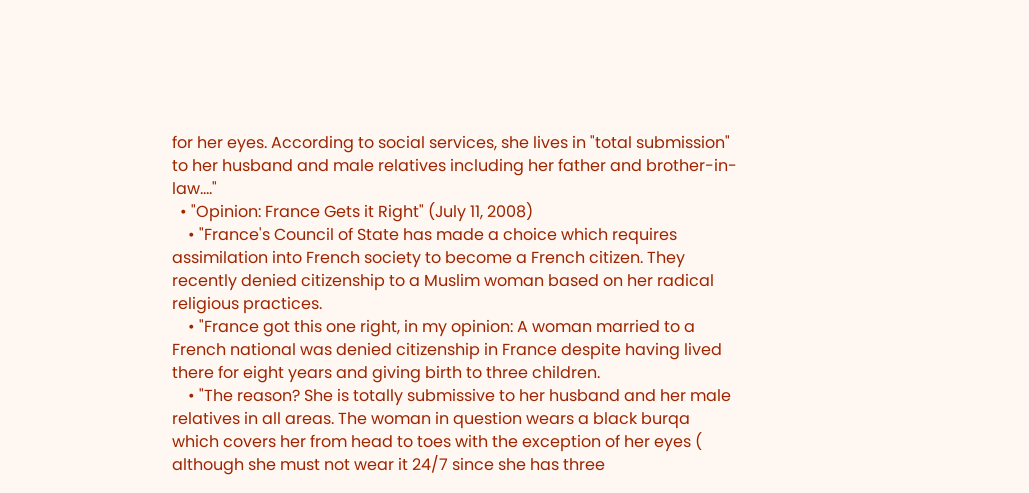for her eyes. According to social services, she lives in "total submission" to her husband and male relatives including her father and brother-in-law...."
  • "Opinion: France Gets it Right" (July 11, 2008)
    • "France's Council of State has made a choice which requires assimilation into French society to become a French citizen. They recently denied citizenship to a Muslim woman based on her radical religious practices.
    • "France got this one right, in my opinion: A woman married to a French national was denied citizenship in France despite having lived there for eight years and giving birth to three children.
    • "The reason? She is totally submissive to her husband and her male relatives in all areas. The woman in question wears a black burqa which covers her from head to toes with the exception of her eyes ( although she must not wear it 24/7 since she has three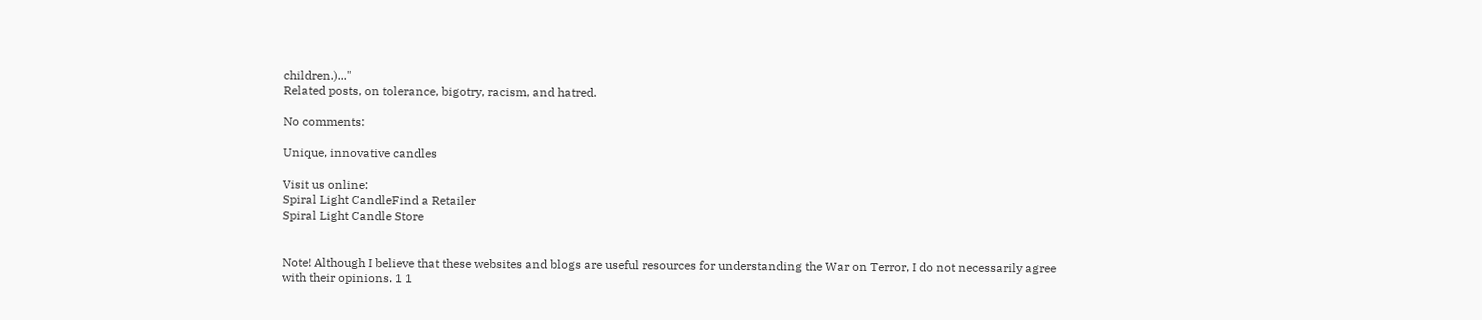children.)..."
Related posts, on tolerance, bigotry, racism, and hatred.

No comments:

Unique, innovative candles

Visit us online:
Spiral Light CandleFind a Retailer
Spiral Light Candle Store


Note! Although I believe that these websites and blogs are useful resources for understanding the War on Terror, I do not necessarily agree with their opinions. 1 1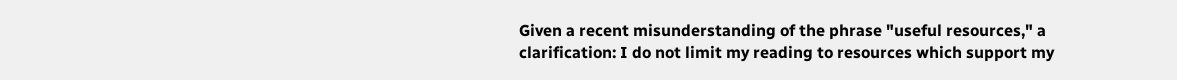Given a recent misunderstanding of the phrase "useful resources," a clarification: I do not limit my reading to resources which support my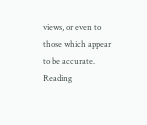views, or even to those which appear to be accurate. Reading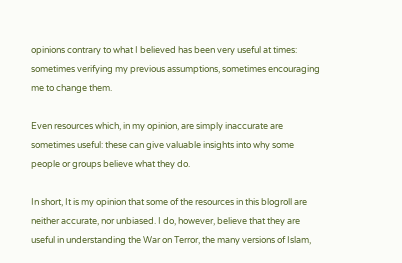opinions contrary to what I believed has been very useful at times: sometimes verifying my previous assumptions, sometimes encouraging me to change them.

Even resources which, in my opinion, are simply inaccurate are sometimes useful: these can give valuable insights into why some people or groups believe what they do.

In short, It is my opinion that some of the resources in this blogroll are neither accurate, nor unbiased. I do, however, believe that they are useful in understanding the War on Terror, the many versions of Islam,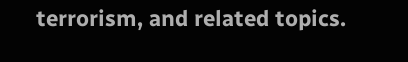terrorism, and related topics.